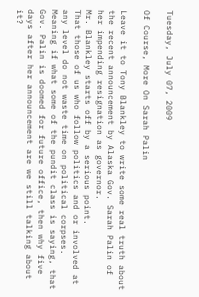Tuesday, July 07, 2009

Of Course, More On Sarah Palin

Leave it to Tony Blankley to write some real truth about the recent announcement by Alaska Gov. Sarah Palin of her impending resignation as governor.
Mr. Blankley starts off by a serious point.
That those of us who follow politics and or involved at any level do not waste time on political corpses. Meaning if what some of the pundit class is saying, that Gov. Palin is doomed for future office, then why five days after her announcement are we still talking about it?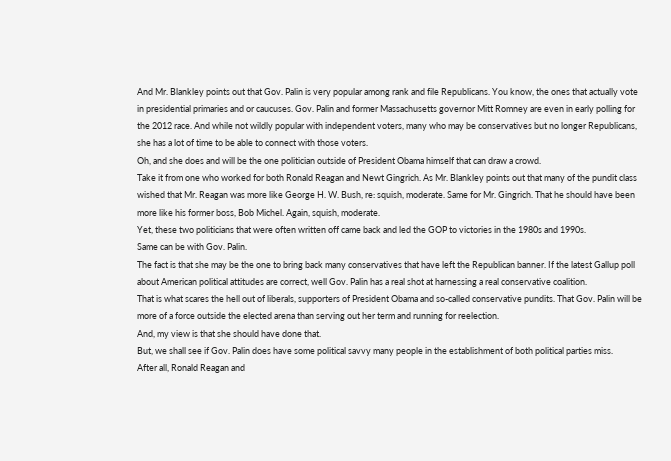And Mr. Blankley points out that Gov. Palin is very popular among rank and file Republicans. You know, the ones that actually vote in presidential primaries and or caucuses. Gov. Palin and former Massachusetts governor Mitt Romney are even in early polling for the 2012 race. And while not wildly popular with independent voters, many who may be conservatives but no longer Republicans, she has a lot of time to be able to connect with those voters.
Oh, and she does and will be the one politician outside of President Obama himself that can draw a crowd.
Take it from one who worked for both Ronald Reagan and Newt Gingrich. As Mr. Blankley points out that many of the pundit class wished that Mr. Reagan was more like George H. W. Bush, re: squish, moderate. Same for Mr. Gingrich. That he should have been more like his former boss, Bob Michel. Again, squish, moderate.
Yet, these two politicians that were often written off came back and led the GOP to victories in the 1980s and 1990s.
Same can be with Gov. Palin.
The fact is that she may be the one to bring back many conservatives that have left the Republican banner. If the latest Gallup poll about American political attitudes are correct, well Gov. Palin has a real shot at harnessing a real conservative coalition.
That is what scares the hell out of liberals, supporters of President Obama and so-called conservative pundits. That Gov. Palin will be more of a force outside the elected arena than serving out her term and running for reelection.
And, my view is that she should have done that.
But, we shall see if Gov. Palin does have some political savvy many people in the establishment of both political parties miss.
After all, Ronald Reagan and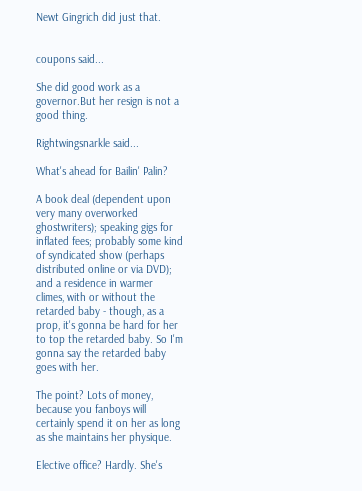Newt Gingrich did just that.


coupons said...

She did good work as a governor.But her resign is not a good thing.

Rightwingsnarkle said...

What's ahead for Bailin' Palin?

A book deal (dependent upon very many overworked ghostwriters); speaking gigs for inflated fees; probably some kind of syndicated show (perhaps distributed online or via DVD); and a residence in warmer climes, with or without the retarded baby - though, as a prop, it's gonna be hard for her to top the retarded baby. So I'm gonna say the retarded baby goes with her.

The point? Lots of money, because you fanboys will certainly spend it on her as long as she maintains her physique.

Elective office? Hardly. She's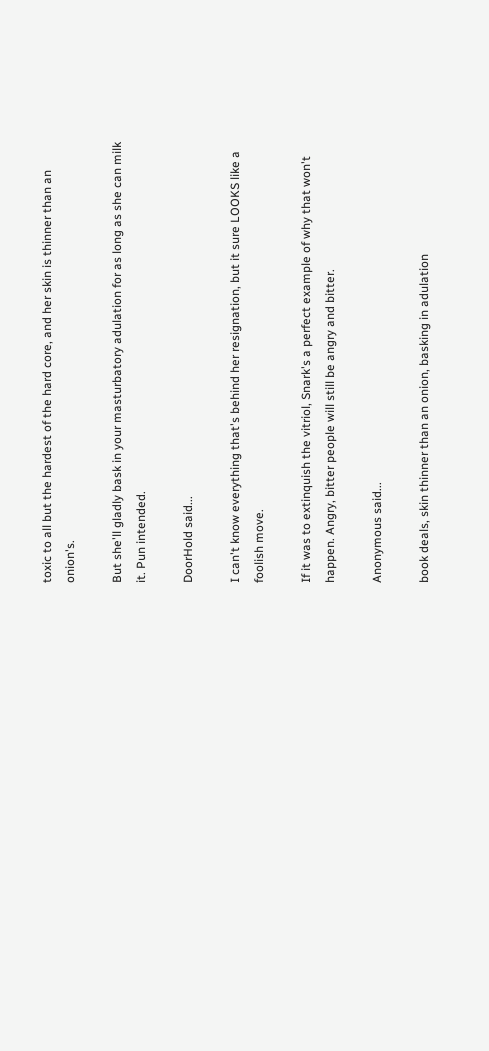toxic to all but the hardest of the hard core, and her skin is thinner than an onion's.

But she'll gladly bask in your masturbatory adulation for as long as she can milk it. Pun intended.

DoorHold said...

I can't know everything that's behind her resignation, but it sure LOOKS like a foolish move.

If it was to extinquish the vitriol, Snark's a perfect example of why that won't happen. Angry, bitter people will still be angry and bitter.

Anonymous said...

book deals, skin thinner than an onion, basking in adulation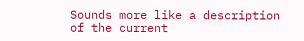Sounds more like a description of the current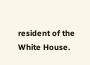resident of the White House.